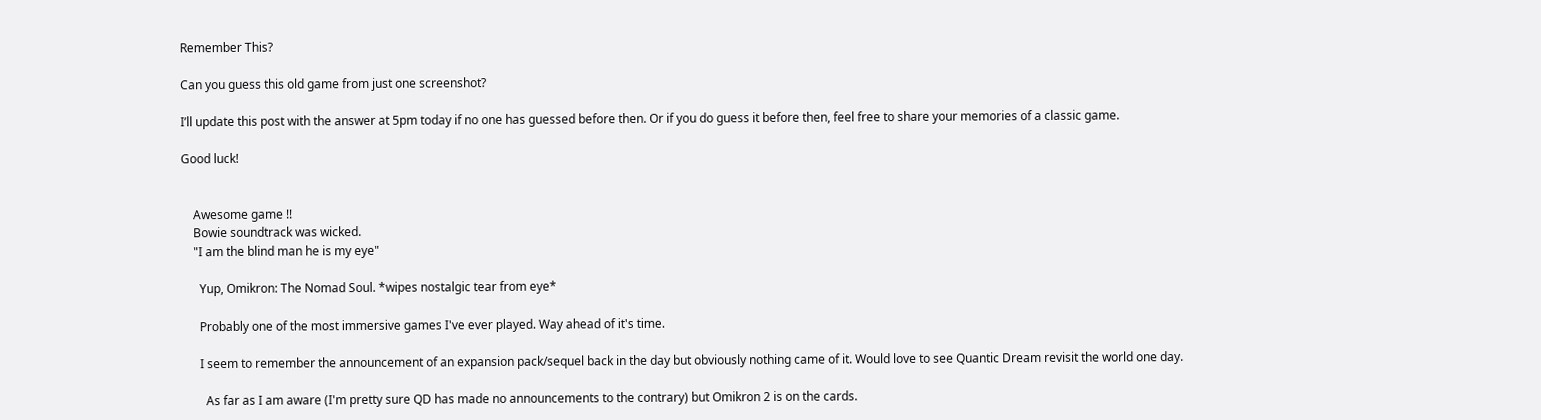Remember This?

Can you guess this old game from just one screenshot?

I’ll update this post with the answer at 5pm today if no one has guessed before then. Or if you do guess it before then, feel free to share your memories of a classic game.

Good luck!


    Awesome game !!
    Bowie soundtrack was wicked.
    "I am the blind man he is my eye"

      Yup, Omikron: The Nomad Soul. *wipes nostalgic tear from eye*

      Probably one of the most immersive games I've ever played. Way ahead of it's time.

      I seem to remember the announcement of an expansion pack/sequel back in the day but obviously nothing came of it. Would love to see Quantic Dream revisit the world one day.

        As far as I am aware (I'm pretty sure QD has made no announcements to the contrary) but Omikron 2 is on the cards.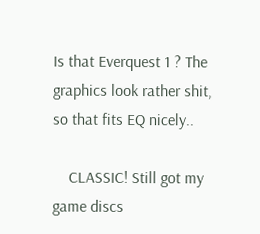Is that Everquest 1 ? The graphics look rather shit, so that fits EQ nicely..

    CLASSIC! Still got my game discs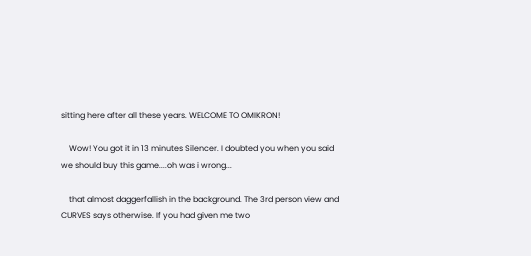sitting here after all these years. WELCOME TO OMIKRON!

    Wow! You got it in 13 minutes Silencer. I doubted you when you said we should buy this game....oh was i wrong...

    that almost daggerfallish in the background. The 3rd person view and CURVES says otherwise. If you had given me two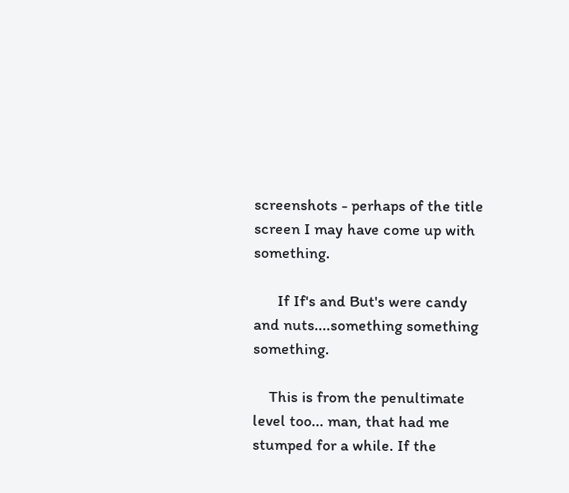screenshots - perhaps of the title screen I may have come up with something.

      If If's and But's were candy and nuts....something something something.

    This is from the penultimate level too... man, that had me stumped for a while. If the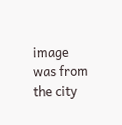image was from the city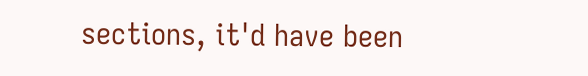sections, it'd have been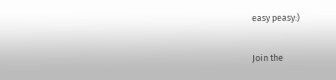easy peasy:)

Join the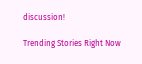discussion!

Trending Stories Right Now